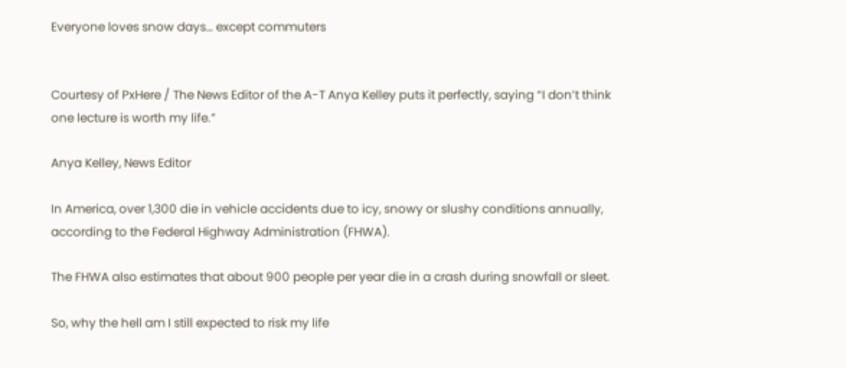Everyone loves snow days… except commuters


Courtesy of PxHere / The News Editor of the A-T Anya Kelley puts it perfectly, saying “I don’t think one lecture is worth my life.”

Anya Kelley, News Editor

In America, over 1,300 die in vehicle accidents due to icy, snowy or slushy conditions annually, according to the Federal Highway Administration (FHWA).

The FHWA also estimates that about 900 people per year die in a crash during snowfall or sleet.

So, why the hell am I still expected to risk my life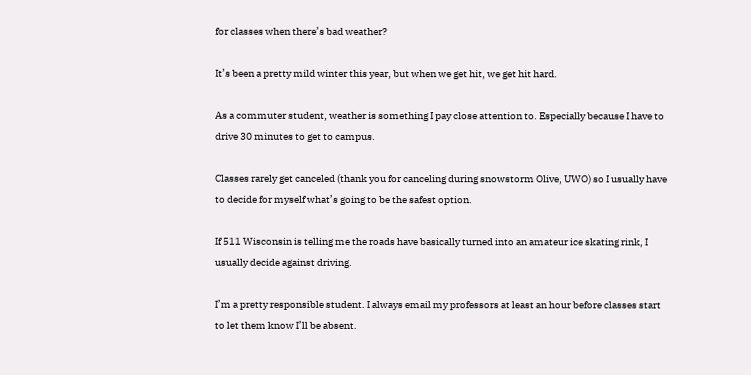for classes when there’s bad weather?

It’s been a pretty mild winter this year, but when we get hit, we get hit hard.

As a commuter student, weather is something I pay close attention to. Especially because I have to drive 30 minutes to get to campus.

Classes rarely get canceled (thank you for canceling during snowstorm Olive, UWO) so I usually have to decide for myself what’s going to be the safest option.

If 511 Wisconsin is telling me the roads have basically turned into an amateur ice skating rink, I usually decide against driving.

I’m a pretty responsible student. I always email my professors at least an hour before classes start to let them know I’ll be absent.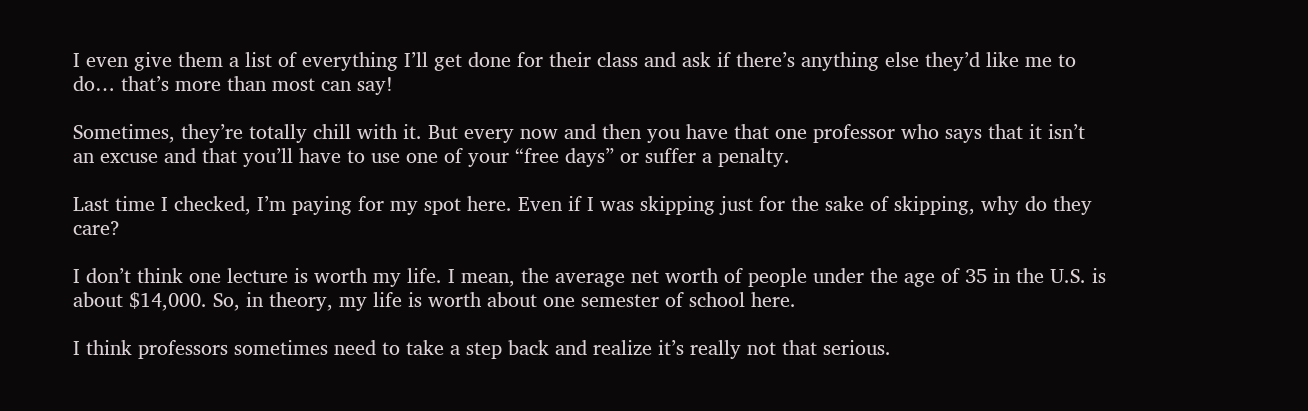I even give them a list of everything I’ll get done for their class and ask if there’s anything else they’d like me to do… that’s more than most can say!

Sometimes, they’re totally chill with it. But every now and then you have that one professor who says that it isn’t an excuse and that you’ll have to use one of your “free days” or suffer a penalty.

Last time I checked, I’m paying for my spot here. Even if I was skipping just for the sake of skipping, why do they care?

I don’t think one lecture is worth my life. I mean, the average net worth of people under the age of 35 in the U.S. is about $14,000. So, in theory, my life is worth about one semester of school here.

I think professors sometimes need to take a step back and realize it’s really not that serious.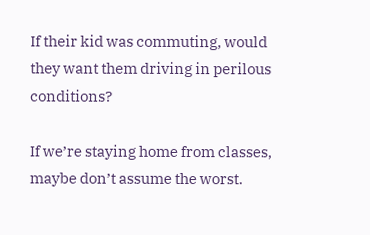If their kid was commuting, would they want them driving in perilous conditions?

If we’re staying home from classes, maybe don’t assume the worst.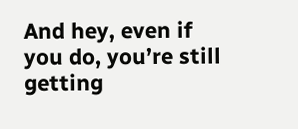And hey, even if you do, you’re still getting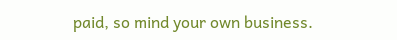paid, so mind your own business.